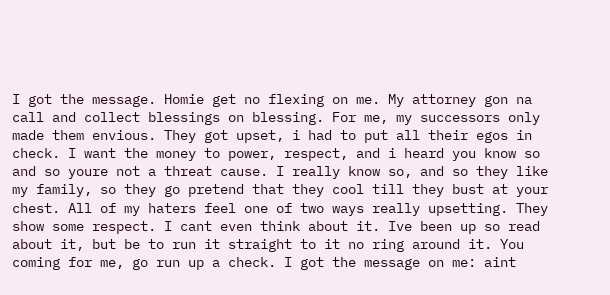I got the message. Homie get no flexing on me. My attorney gon na call and collect blessings on blessing. For me, my successors only made them envious. They got upset, i had to put all their egos in check. I want the money to power, respect, and i heard you know so and so youre not a threat cause. I really know so, and so they like my family, so they go pretend that they cool till they bust at your chest. All of my haters feel one of two ways really upsetting. They show some respect. I cant even think about it. Ive been up so read about it, but be to run it straight to it no ring around it. You coming for me, go run up a check. I got the message on me: aint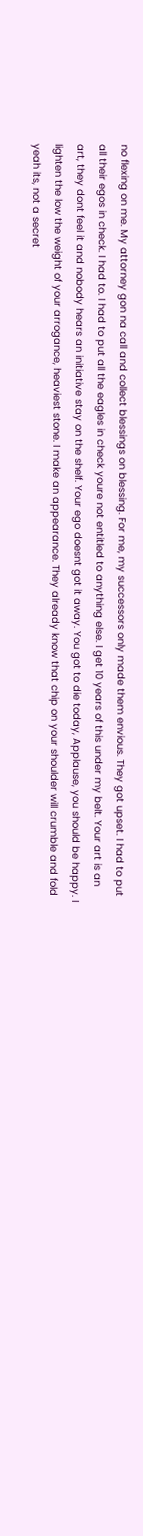no flexing on me. My attorney gon na call and collect blessings on blessing. For me, my successors only made them envious. They got upset. I had to put all their egos in check. I had to. I had to put all the eagles in check youre not entitled to anything else. I get 10 years of this under my belt. Your art is an art, they dont feel it and nobody hears an initiative stay on the shelf. Your ego doesnt got it away. You got to die today, Applause, you should be happy. I lighten the low the weight of your arrogance, heaviest stone. I make an appearance. They already know that chip on your shoulder will crumble and fold yeah its, not a secret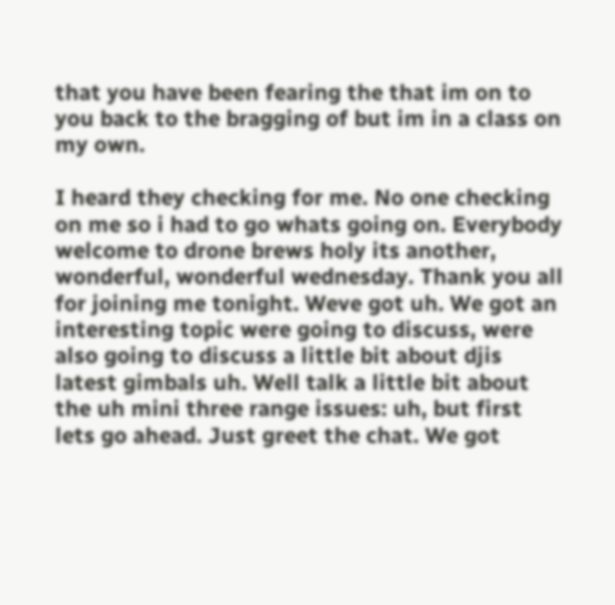that you have been fearing the that im on to you back to the bragging of but im in a class on my own.

I heard they checking for me. No one checking on me so i had to go whats going on. Everybody welcome to drone brews holy its another, wonderful, wonderful wednesday. Thank you all for joining me tonight. Weve got uh. We got an interesting topic were going to discuss, were also going to discuss a little bit about djis latest gimbals uh. Well talk a little bit about the uh mini three range issues: uh, but first lets go ahead. Just greet the chat. We got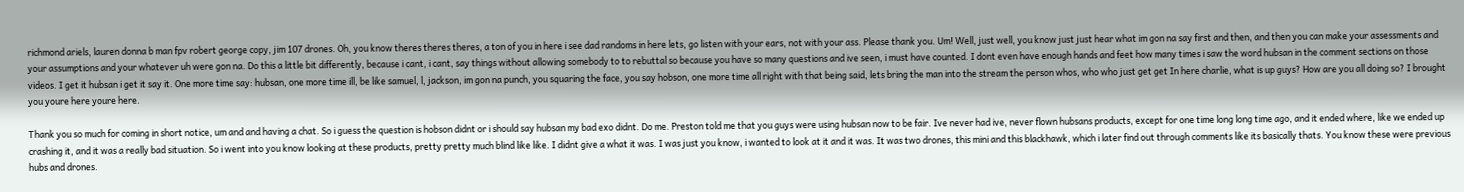richmond ariels, lauren donna b man fpv robert george copy, jim 107 drones. Oh, you know theres theres theres, a ton of you in here i see dad randoms in here lets, go listen with your ears, not with your ass. Please thank you. Um! Well, just well, you know just just hear what im gon na say first and then, and then you can make your assessments and your assumptions and your whatever uh were gon na. Do this a little bit differently, because i cant, i cant, say things without allowing somebody to to rebuttal so because you have so many questions and ive seen, i must have counted. I dont even have enough hands and feet how many times i saw the word hubsan in the comment sections on those videos. I get it hubsan i get it say it. One more time say: hubsan, one more time ill, be like samuel, l, jackson, im gon na punch, you squaring the face, you say hobson, one more time all right with that being said, lets bring the man into the stream the person whos, who who just get get In here charlie, what is up guys? How are you all doing so? I brought you youre here youre here.

Thank you so much for coming in short notice, um and and having a chat. So i guess the question is hobson didnt or i should say hubsan my bad exo didnt. Do me. Preston told me that you guys were using hubsan now to be fair. Ive never had ive, never flown hubsans products, except for one time long long time ago, and it ended where, like we ended up crashing it, and it was a really bad situation. So i went into you know looking at these products, pretty pretty much blind like like. I didnt give a what it was. I was just you know, i wanted to look at it and it was. It was two drones, this mini and this blackhawk, which i later find out through comments like its basically thats. You know these were previous hubs and drones.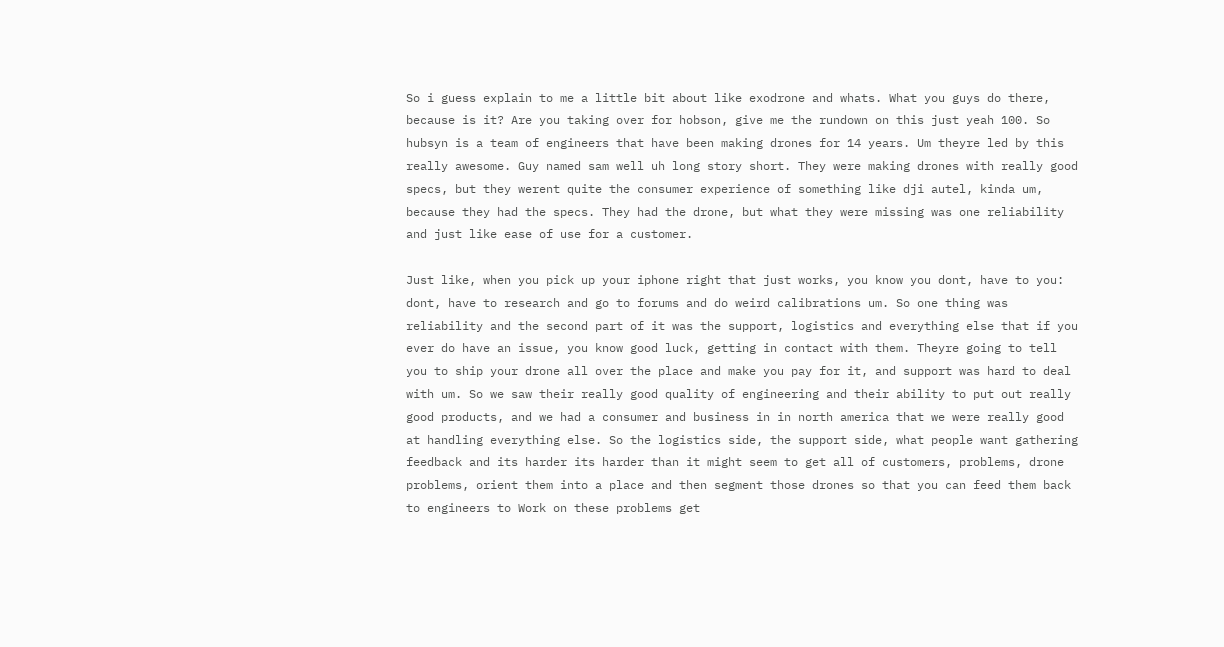So i guess explain to me a little bit about like exodrone and whats. What you guys do there, because is it? Are you taking over for hobson, give me the rundown on this just yeah 100. So hubsyn is a team of engineers that have been making drones for 14 years. Um theyre led by this really awesome. Guy named sam well uh long story short. They were making drones with really good specs, but they werent quite the consumer experience of something like dji autel, kinda um, because they had the specs. They had the drone, but what they were missing was one reliability and just like ease of use for a customer.

Just like, when you pick up your iphone right that just works, you know you dont, have to you: dont, have to research and go to forums and do weird calibrations um. So one thing was reliability and the second part of it was the support, logistics and everything else that if you ever do have an issue, you know good luck, getting in contact with them. Theyre going to tell you to ship your drone all over the place and make you pay for it, and support was hard to deal with um. So we saw their really good quality of engineering and their ability to put out really good products, and we had a consumer and business in in north america that we were really good at handling everything else. So the logistics side, the support side, what people want gathering feedback and its harder its harder than it might seem to get all of customers, problems, drone problems, orient them into a place and then segment those drones so that you can feed them back to engineers to Work on these problems get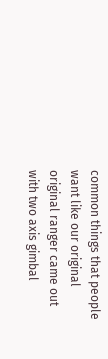common things that people want like our original original ranger came out with two axis gimbal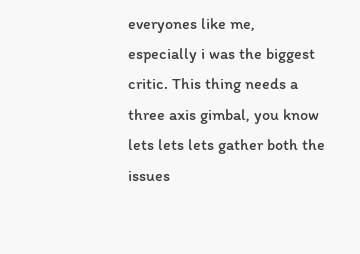everyones like me, especially i was the biggest critic. This thing needs a three axis gimbal, you know lets lets lets gather both the issues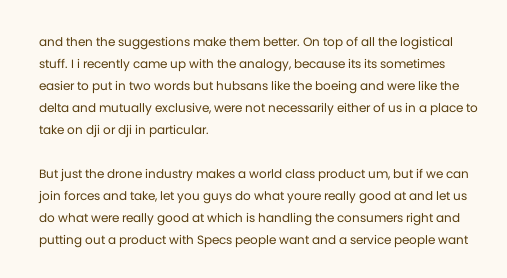and then the suggestions make them better. On top of all the logistical stuff. I i recently came up with the analogy, because its its sometimes easier to put in two words but hubsans like the boeing and were like the delta and mutually exclusive, were not necessarily either of us in a place to take on dji or dji in particular.

But just the drone industry makes a world class product um, but if we can join forces and take, let you guys do what youre really good at and let us do what were really good at which is handling the consumers right and putting out a product with Specs people want and a service people want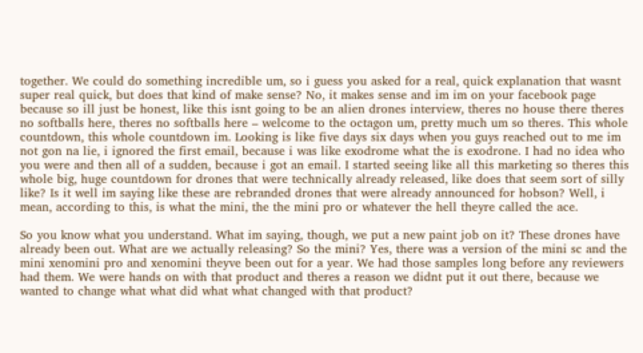together. We could do something incredible um, so i guess you asked for a real, quick explanation that wasnt super real quick, but does that kind of make sense? No, it makes sense and im im on your facebook page because so ill just be honest, like this isnt going to be an alien drones interview, theres no house there theres no softballs here, theres no softballs here – welcome to the octagon um, pretty much um so theres. This whole countdown, this whole countdown im. Looking is like five days six days when you guys reached out to me im not gon na lie, i ignored the first email, because i was like exodrome what the is exodrone. I had no idea who you were and then all of a sudden, because i got an email. I started seeing like all this marketing so theres this whole big, huge countdown for drones that were technically already released, like does that seem sort of silly like? Is it well im saying like these are rebranded drones that were already announced for hobson? Well, i mean, according to this, is what the mini, the the mini pro or whatever the hell theyre called the ace.

So you know what you understand. What im saying, though, we put a new paint job on it? These drones have already been out. What are we actually releasing? So the mini? Yes, there was a version of the mini sc and the mini xenomini pro and xenomini theyve been out for a year. We had those samples long before any reviewers had them. We were hands on with that product and theres a reason we didnt put it out there, because we wanted to change what what did what what changed with that product?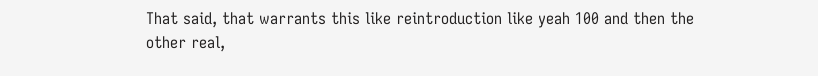That said, that warrants this like reintroduction like yeah 100 and then the other real,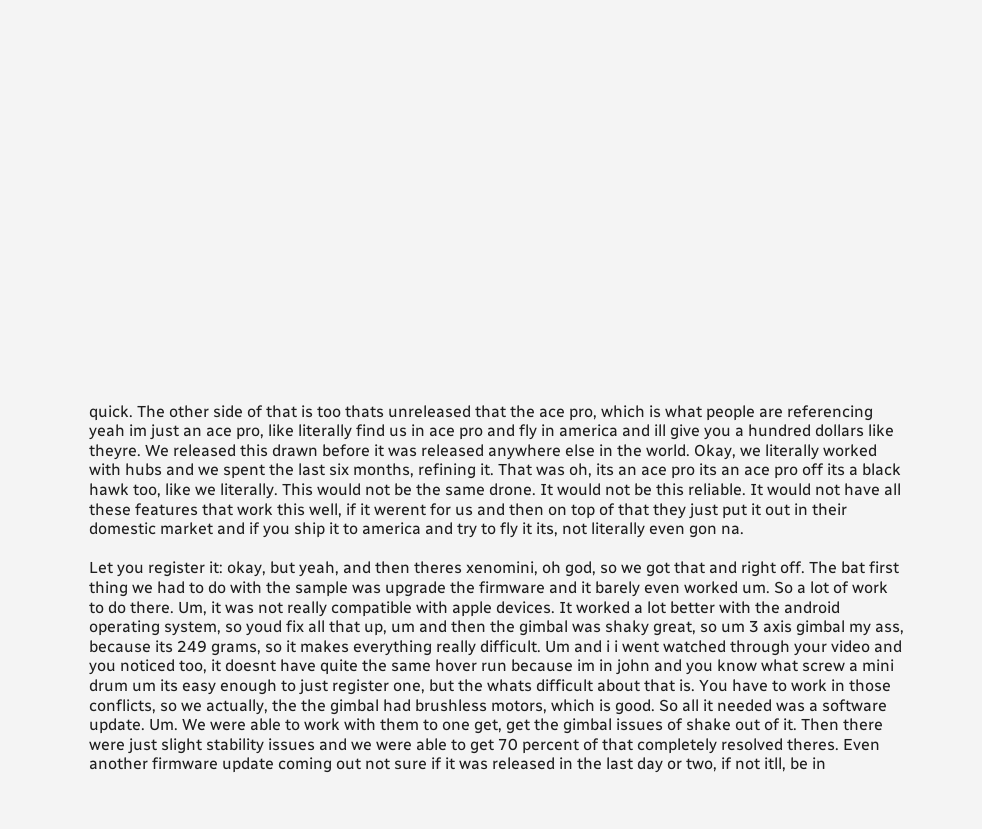quick. The other side of that is too thats unreleased that the ace pro, which is what people are referencing yeah im just an ace pro, like literally find us in ace pro and fly in america and ill give you a hundred dollars like theyre. We released this drawn before it was released anywhere else in the world. Okay, we literally worked with hubs and we spent the last six months, refining it. That was oh, its an ace pro its an ace pro off its a black hawk too, like we literally. This would not be the same drone. It would not be this reliable. It would not have all these features that work this well, if it werent for us and then on top of that they just put it out in their domestic market and if you ship it to america and try to fly it its, not literally even gon na.

Let you register it: okay, but yeah, and then theres xenomini, oh god, so we got that and right off. The bat first thing we had to do with the sample was upgrade the firmware and it barely even worked um. So a lot of work to do there. Um, it was not really compatible with apple devices. It worked a lot better with the android operating system, so youd fix all that up, um and then the gimbal was shaky great, so um 3 axis gimbal my ass, because its 249 grams, so it makes everything really difficult. Um and i i went watched through your video and you noticed too, it doesnt have quite the same hover run because im in john and you know what screw a mini drum um its easy enough to just register one, but the whats difficult about that is. You have to work in those conflicts, so we actually, the the gimbal had brushless motors, which is good. So all it needed was a software update. Um. We were able to work with them to one get, get the gimbal issues of shake out of it. Then there were just slight stability issues and we were able to get 70 percent of that completely resolved theres. Even another firmware update coming out not sure if it was released in the last day or two, if not itll, be in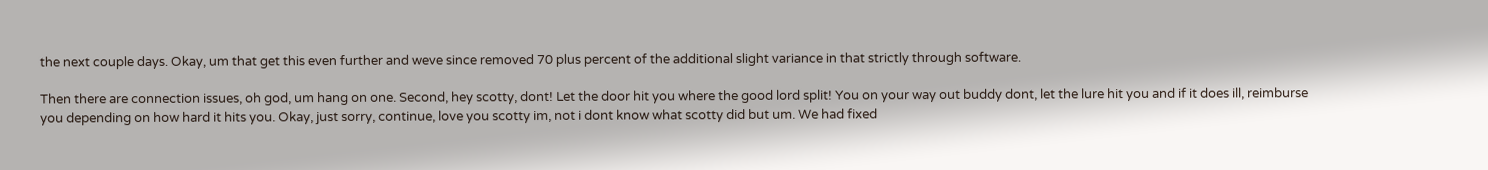the next couple days. Okay, um that get this even further and weve since removed 70 plus percent of the additional slight variance in that strictly through software.

Then there are connection issues, oh god, um hang on one. Second, hey scotty, dont! Let the door hit you where the good lord split! You on your way out buddy dont, let the lure hit you and if it does ill, reimburse you depending on how hard it hits you. Okay, just sorry, continue, love you scotty im, not i dont know what scotty did but um. We had fixed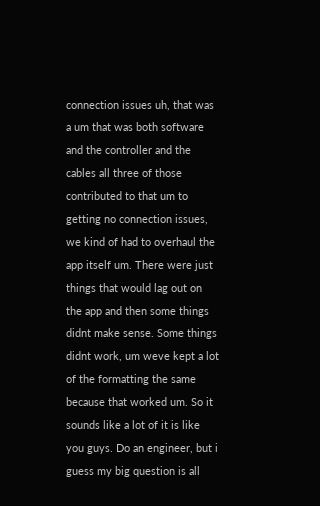connection issues uh, that was a um that was both software and the controller and the cables all three of those contributed to that um to getting no connection issues, we kind of had to overhaul the app itself um. There were just things that would lag out on the app and then some things didnt make sense. Some things didnt work, um weve kept a lot of the formatting the same because that worked um. So it sounds like a lot of it is like you guys. Do an engineer, but i guess my big question is all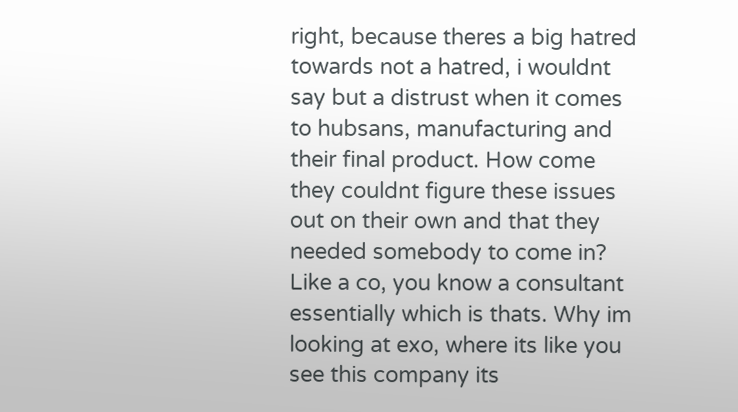right, because theres a big hatred towards not a hatred, i wouldnt say but a distrust when it comes to hubsans, manufacturing and their final product. How come they couldnt figure these issues out on their own and that they needed somebody to come in? Like a co, you know a consultant essentially which is thats. Why im looking at exo, where its like you see this company its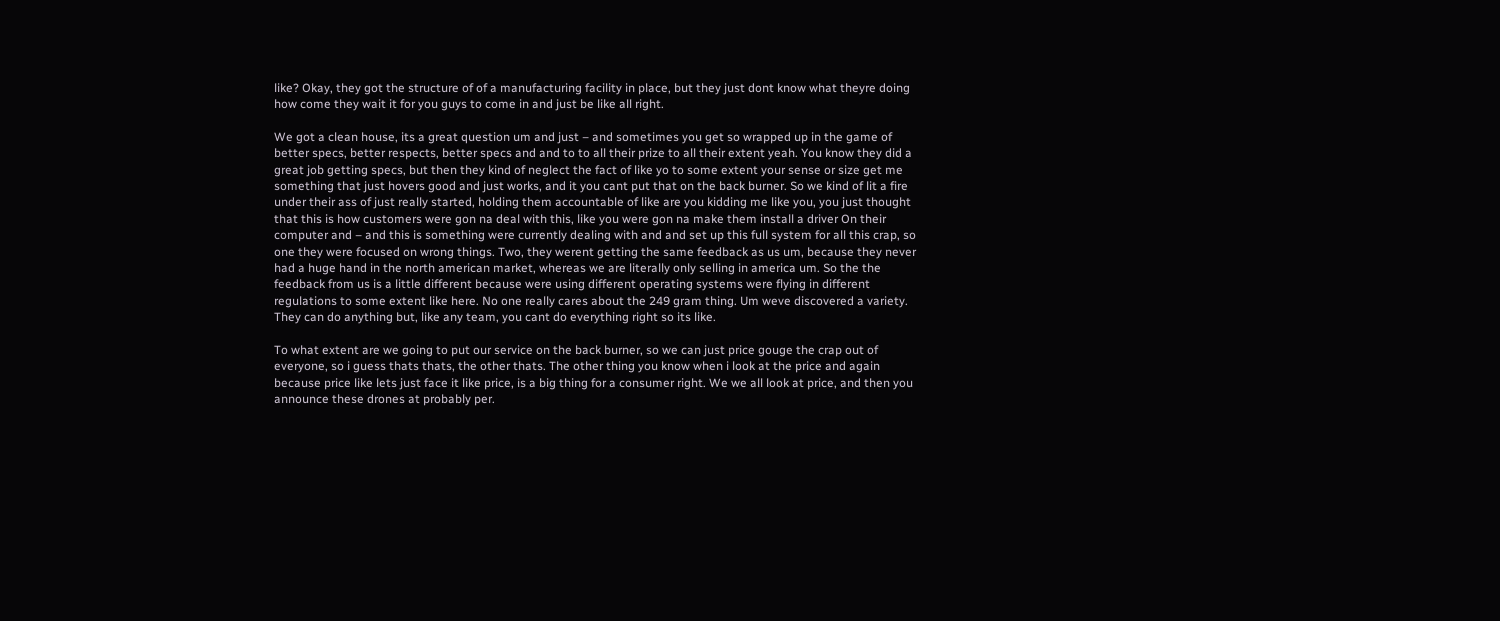like? Okay, they got the structure of of a manufacturing facility in place, but they just dont know what theyre doing how come they wait it for you guys to come in and just be like all right.

We got a clean house, its a great question um and just – and sometimes you get so wrapped up in the game of better specs, better respects, better specs and and to to all their prize to all their extent yeah. You know they did a great job getting specs, but then they kind of neglect the fact of like yo to some extent your sense or size get me something that just hovers good and just works, and it you cant put that on the back burner. So we kind of lit a fire under their ass of just really started, holding them accountable of like are you kidding me like you, you just thought that this is how customers were gon na deal with this, like you were gon na make them install a driver On their computer and – and this is something were currently dealing with and and set up this full system for all this crap, so one they were focused on wrong things. Two, they werent getting the same feedback as us um, because they never had a huge hand in the north american market, whereas we are literally only selling in america um. So the the feedback from us is a little different because were using different operating systems were flying in different regulations to some extent like here. No one really cares about the 249 gram thing. Um weve discovered a variety. They can do anything but, like any team, you cant do everything right so its like.

To what extent are we going to put our service on the back burner, so we can just price gouge the crap out of everyone, so i guess thats thats, the other thats. The other thing you know when i look at the price and again because price like lets just face it like price, is a big thing for a consumer right. We we all look at price, and then you announce these drones at probably per.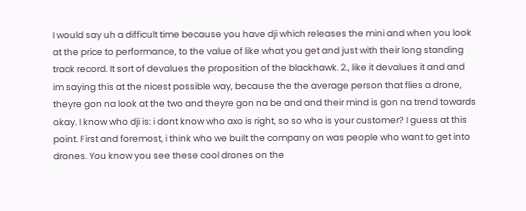I would say uh a difficult time because you have dji which releases the mini and when you look at the price to performance, to the value of like what you get and just with their long standing track record. It sort of devalues the proposition of the blackhawk. 2., like it devalues it and and im saying this at the nicest possible way, because the the average person that flies a drone, theyre gon na look at the two and theyre gon na be and and their mind is gon na trend towards okay. I know who dji is: i dont know who axo is right, so so who is your customer? I guess at this point. First and foremost, i think who we built the company on was people who want to get into drones. You know you see these cool drones on the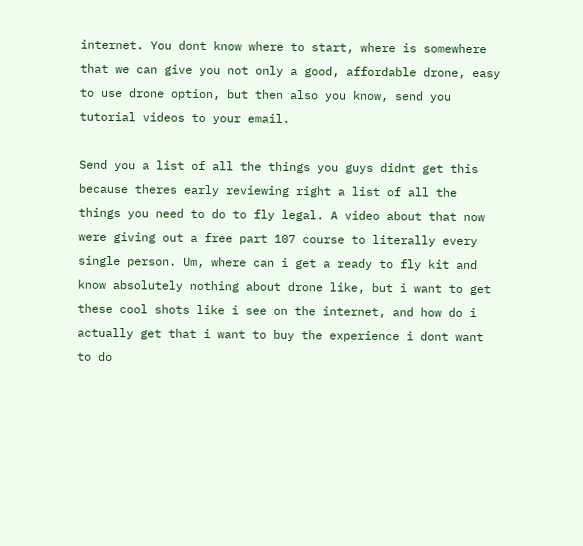internet. You dont know where to start, where is somewhere that we can give you not only a good, affordable drone, easy to use drone option, but then also you know, send you tutorial videos to your email.

Send you a list of all the things you guys didnt get this because theres early reviewing right a list of all the things you need to do to fly legal. A video about that now were giving out a free part 107 course to literally every single person. Um, where can i get a ready to fly kit and know absolutely nothing about drone like, but i want to get these cool shots like i see on the internet, and how do i actually get that i want to buy the experience i dont want to do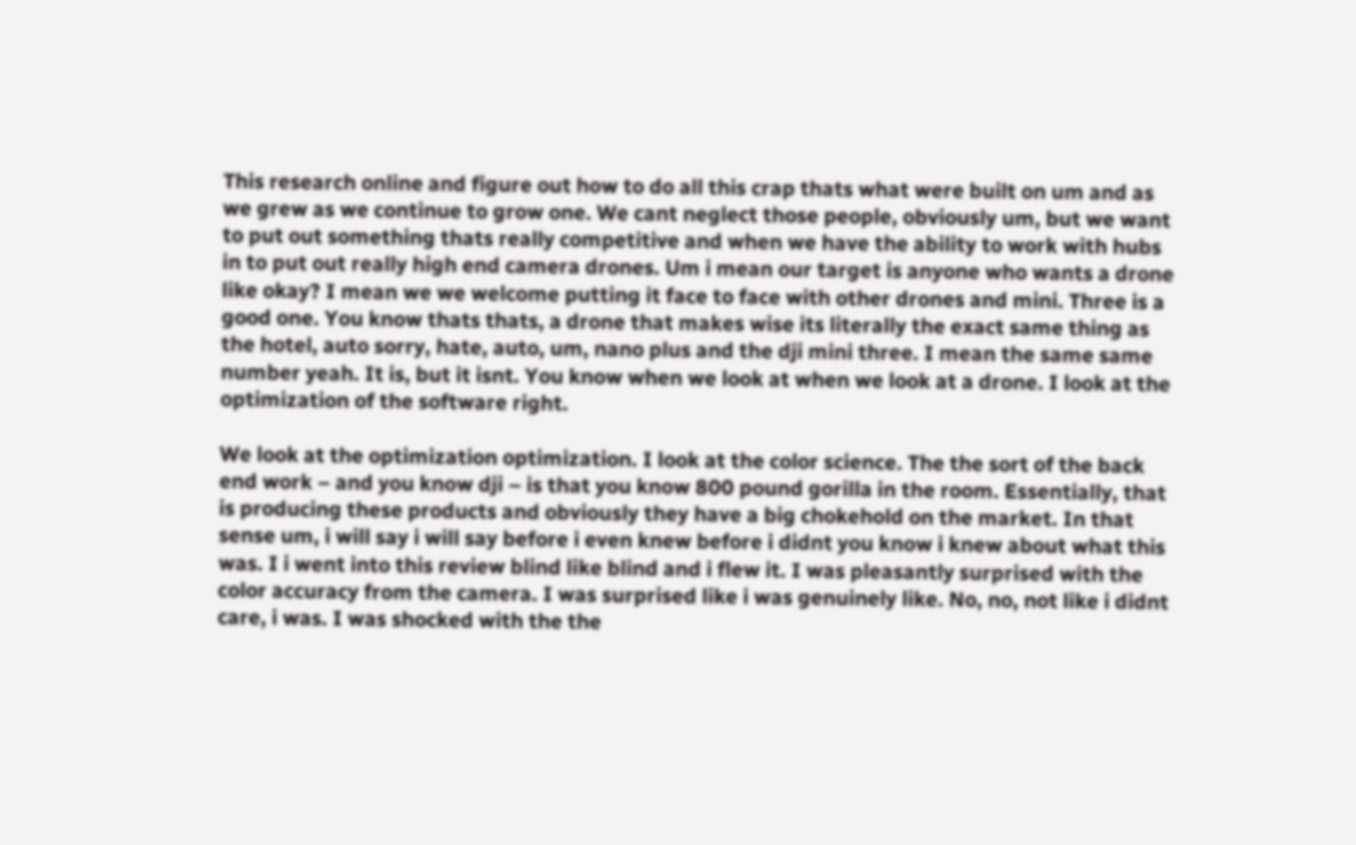This research online and figure out how to do all this crap thats what were built on um and as we grew as we continue to grow one. We cant neglect those people, obviously um, but we want to put out something thats really competitive and when we have the ability to work with hubs in to put out really high end camera drones. Um i mean our target is anyone who wants a drone like okay? I mean we we welcome putting it face to face with other drones and mini. Three is a good one. You know thats thats, a drone that makes wise its literally the exact same thing as the hotel, auto sorry, hate, auto, um, nano plus and the dji mini three. I mean the same same number yeah. It is, but it isnt. You know when we look at when we look at a drone. I look at the optimization of the software right.

We look at the optimization optimization. I look at the color science. The the sort of the back end work – and you know dji – is that you know 800 pound gorilla in the room. Essentially, that is producing these products and obviously they have a big chokehold on the market. In that sense um, i will say i will say before i even knew before i didnt you know i knew about what this was. I i went into this review blind like blind and i flew it. I was pleasantly surprised with the color accuracy from the camera. I was surprised like i was genuinely like. No, no, not like i didnt care, i was. I was shocked with the the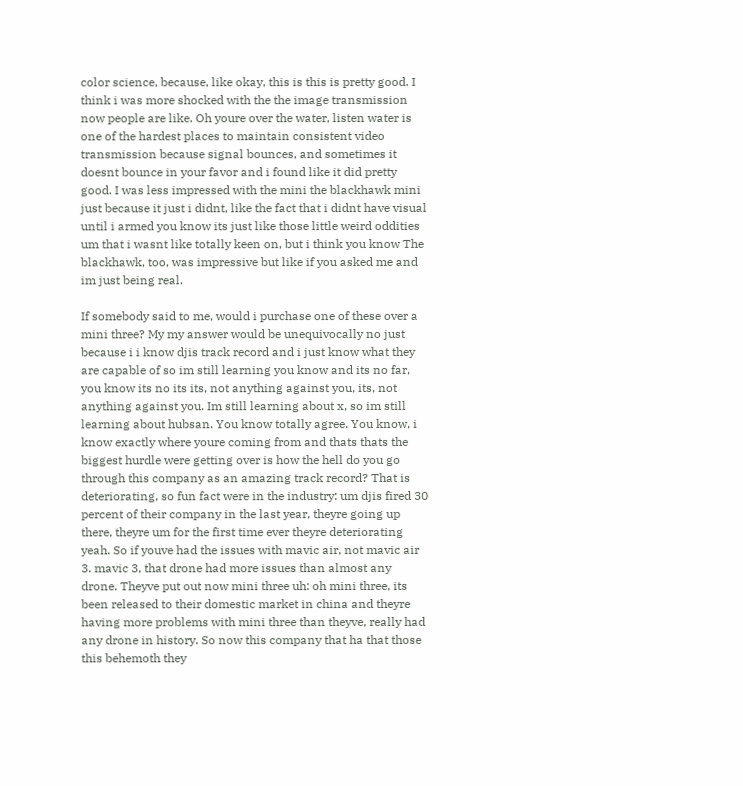color science, because, like okay, this is this is pretty good. I think i was more shocked with the the image transmission now people are like. Oh youre over the water, listen water is one of the hardest places to maintain consistent video transmission because signal bounces, and sometimes it doesnt bounce in your favor and i found like it did pretty good. I was less impressed with the mini the blackhawk mini just because it just i didnt, like the fact that i didnt have visual until i armed you know its just like those little weird oddities um that i wasnt like totally keen on, but i think you know The blackhawk, too, was impressive but like if you asked me and im just being real.

If somebody said to me, would i purchase one of these over a mini three? My my answer would be unequivocally no just because i i know djis track record and i just know what they are capable of so im still learning you know and its no far, you know its no its its, not anything against you, its, not anything against you. Im still learning about x, so im still learning about hubsan. You know totally agree. You know, i know exactly where youre coming from and thats thats the biggest hurdle were getting over is how the hell do you go through this company as an amazing track record? That is deteriorating, so fun fact were in the industry: um djis fired 30 percent of their company in the last year, theyre going up there, theyre um for the first time ever theyre deteriorating yeah. So if youve had the issues with mavic air, not mavic air 3. mavic 3, that drone had more issues than almost any drone. Theyve put out now mini three uh: oh mini three, its been released to their domestic market in china and theyre having more problems with mini three than theyve, really had any drone in history. So now this company that ha that those this behemoth they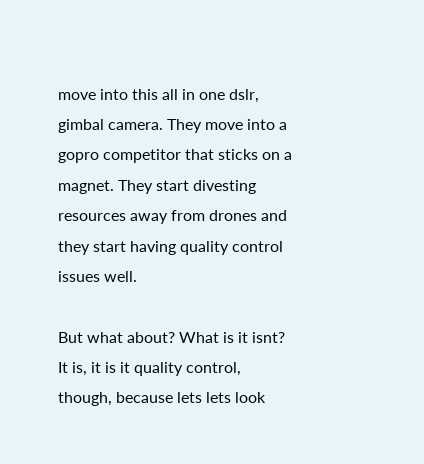move into this all in one dslr, gimbal camera. They move into a gopro competitor that sticks on a magnet. They start divesting resources away from drones and they start having quality control issues well.

But what about? What is it isnt? It is, it is it quality control, though, because lets lets look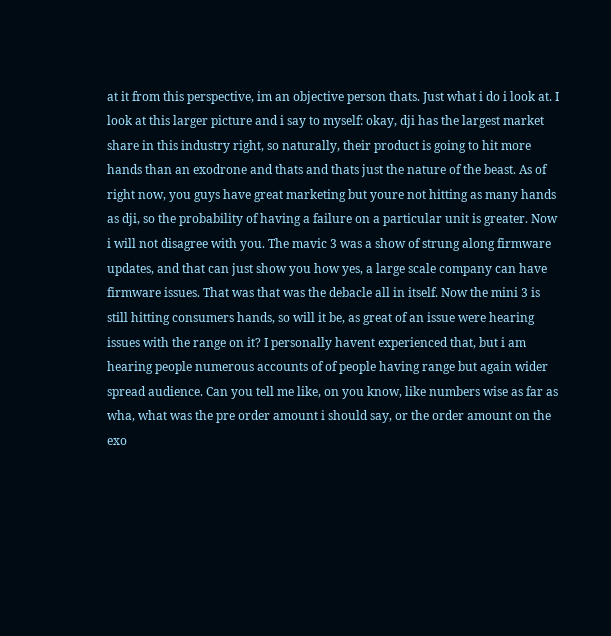at it from this perspective, im an objective person thats. Just what i do i look at. I look at this larger picture and i say to myself: okay, dji has the largest market share in this industry right, so naturally, their product is going to hit more hands than an exodrone and thats and thats just the nature of the beast. As of right now, you guys have great marketing but youre not hitting as many hands as dji, so the probability of having a failure on a particular unit is greater. Now i will not disagree with you. The mavic 3 was a show of strung along firmware updates, and that can just show you how yes, a large scale company can have firmware issues. That was that was the debacle all in itself. Now the mini 3 is still hitting consumers hands, so will it be, as great of an issue were hearing issues with the range on it? I personally havent experienced that, but i am hearing people numerous accounts of of people having range but again wider spread audience. Can you tell me like, on you know, like numbers wise as far as wha, what was the pre order amount i should say, or the order amount on the exo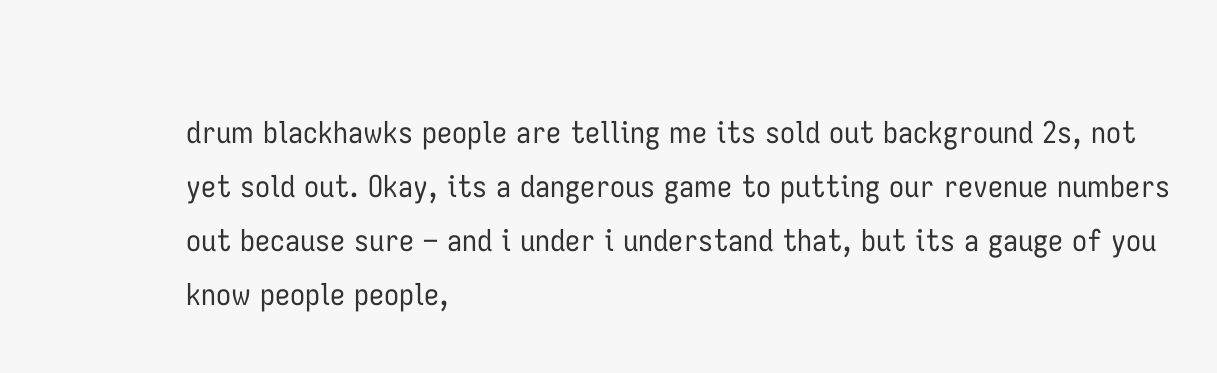drum blackhawks people are telling me its sold out background 2s, not yet sold out. Okay, its a dangerous game to putting our revenue numbers out because sure – and i under i understand that, but its a gauge of you know people people,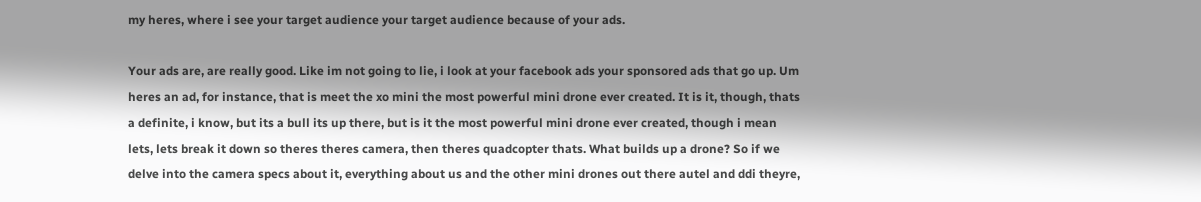my heres, where i see your target audience your target audience because of your ads.

Your ads are, are really good. Like im not going to lie, i look at your facebook ads your sponsored ads that go up. Um heres an ad, for instance, that is meet the xo mini the most powerful mini drone ever created. It is it, though, thats a definite, i know, but its a bull its up there, but is it the most powerful mini drone ever created, though i mean lets, lets break it down so theres theres camera, then theres quadcopter thats. What builds up a drone? So if we delve into the camera specs about it, everything about us and the other mini drones out there autel and ddi theyre,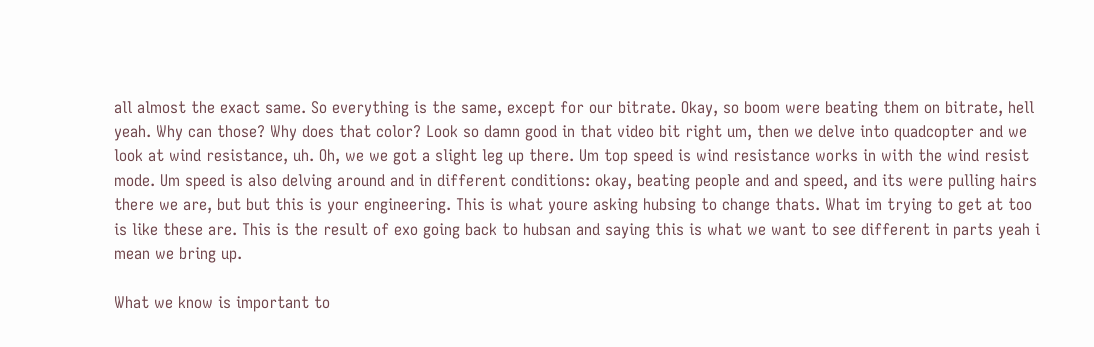all almost the exact same. So everything is the same, except for our bitrate. Okay, so boom were beating them on bitrate, hell yeah. Why can those? Why does that color? Look so damn good in that video bit right um, then we delve into quadcopter and we look at wind resistance, uh. Oh, we we got a slight leg up there. Um top speed is wind resistance works in with the wind resist mode. Um speed is also delving around and in different conditions: okay, beating people and and speed, and its were pulling hairs there we are, but but this is your engineering. This is what youre asking hubsing to change thats. What im trying to get at too is like these are. This is the result of exo going back to hubsan and saying this is what we want to see different in parts yeah i mean we bring up.

What we know is important to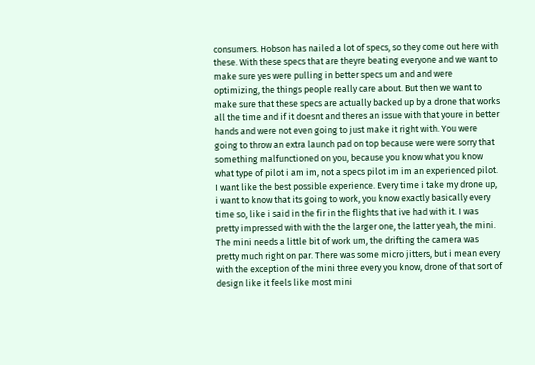consumers. Hobson has nailed a lot of specs, so they come out here with these. With these specs that are theyre beating everyone and we want to make sure yes were pulling in better specs um and and were optimizing, the things people really care about. But then we want to make sure that these specs are actually backed up by a drone that works all the time and if it doesnt and theres an issue with that youre in better hands and were not even going to just make it right with. You were going to throw an extra launch pad on top because were were sorry that something malfunctioned on you, because you know what you know what type of pilot i am im, not a specs pilot im im an experienced pilot. I want like the best possible experience. Every time i take my drone up, i want to know that its going to work, you know exactly basically every time so, like i said in the fir in the flights that ive had with it. I was pretty impressed with with the the larger one, the latter yeah, the mini. The mini needs a little bit of work um, the drifting the camera was pretty much right on par. There was some micro jitters, but i mean every with the exception of the mini three every you know, drone of that sort of design like it feels like most mini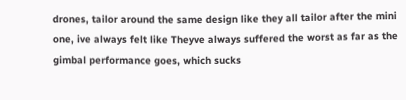drones, tailor around the same design like they all tailor after the mini one, ive always felt like Theyve always suffered the worst as far as the gimbal performance goes, which sucks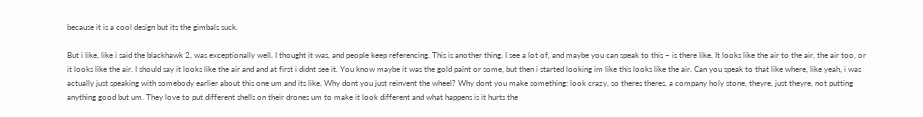because it is a cool design but its the gimbals suck.

But i like, like i said the blackhawk 2, was exceptionally well. I thought it was, and people keep referencing. This is another thing. I see a lot of, and maybe you can speak to this – is there like. It looks like the air to the air, the air too, or it looks like the air. I should say it looks like the air and and at first i didnt see it. You know maybe it was the gold paint or some, but then i started looking im like this looks like the air. Can you speak to that like where, like yeah, i was actually just speaking with somebody earlier about this one um and its like. Why dont you just reinvent the wheel? Why dont you make something: look crazy, so theres theres, a company holy stone, theyre, just theyre, not putting anything good but um. They love to put different shells on their drones um to make it look different and what happens is it hurts the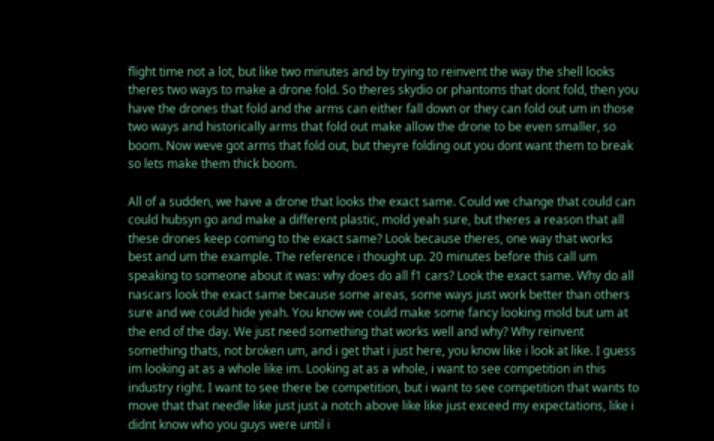flight time not a lot, but like two minutes and by trying to reinvent the way the shell looks theres two ways to make a drone fold. So theres skydio or phantoms that dont fold, then you have the drones that fold and the arms can either fall down or they can fold out um in those two ways and historically arms that fold out make allow the drone to be even smaller, so boom. Now weve got arms that fold out, but theyre folding out you dont want them to break so lets make them thick boom.

All of a sudden, we have a drone that looks the exact same. Could we change that could can could hubsyn go and make a different plastic, mold yeah sure, but theres a reason that all these drones keep coming to the exact same? Look because theres, one way that works best and um the example. The reference i thought up. 20 minutes before this call um speaking to someone about it was: why does do all f1 cars? Look the exact same. Why do all nascars look the exact same because some areas, some ways just work better than others sure and we could hide yeah. You know we could make some fancy looking mold but um at the end of the day. We just need something that works well and why? Why reinvent something thats, not broken um, and i get that i just here, you know like i look at like. I guess im looking at as a whole like im. Looking at as a whole, i want to see competition in this industry right. I want to see there be competition, but i want to see competition that wants to move that that needle like just just a notch above like like just exceed my expectations, like i didnt know who you guys were until i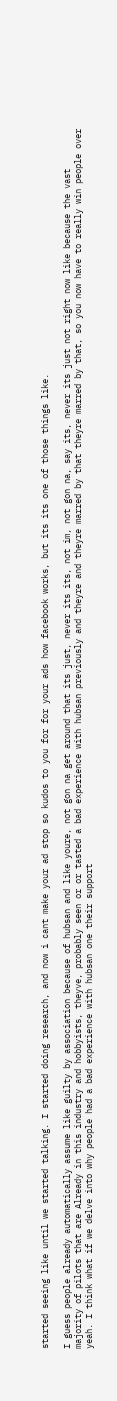started seeing like until we started talking. I started doing research, and now i cant make your ad stop so kudos to you for for your ads how facebook works, but its its one of those things like.

I guess people already automatically assume like guilty by association because of hubsan and like youre, not gon na get around that its just, never its its, not im, not gon na, say its, never its just not right now like because the vast majority of pilots that are Already in this industry and hobbyists, theyve, probably seen or or tasted a bad experience with hubsan previously and theyre and theyre marred by that theyre marred by that, so you now have to really win people over yeah. I think what if we delve into why people had a bad experience with hubsan one their support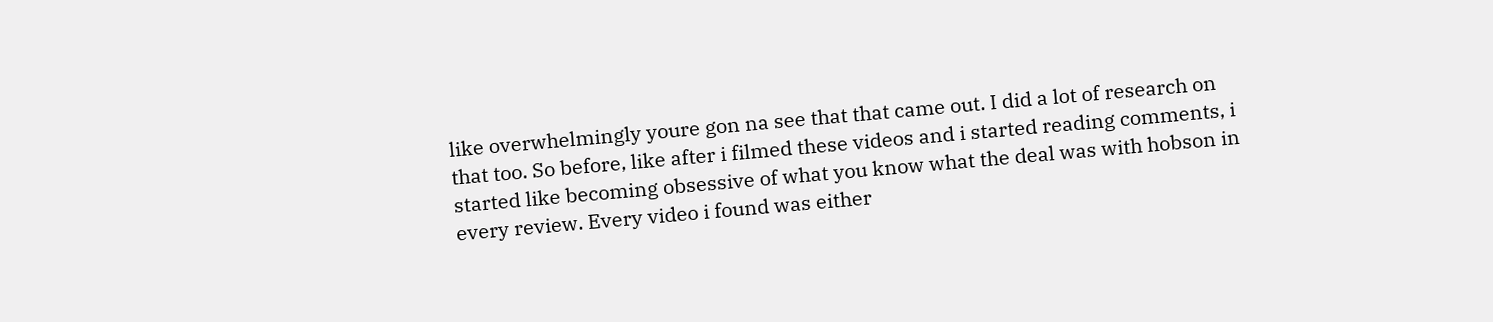like overwhelmingly youre gon na see that that came out. I did a lot of research on that too. So before, like after i filmed these videos and i started reading comments, i started like becoming obsessive of what you know what the deal was with hobson in every review. Every video i found was either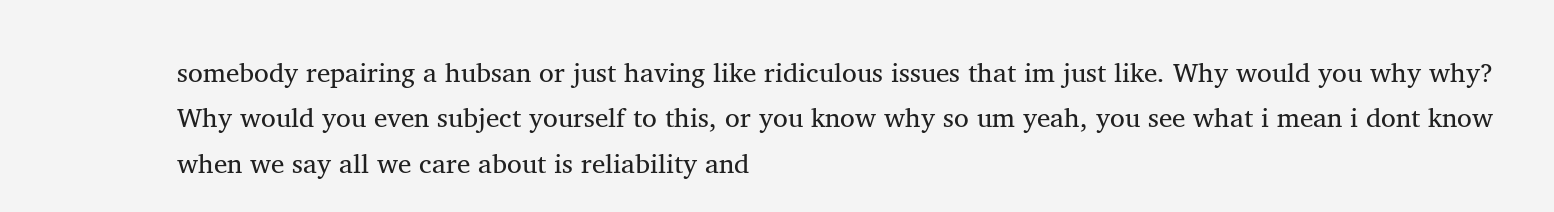somebody repairing a hubsan or just having like ridiculous issues that im just like. Why would you why why? Why would you even subject yourself to this, or you know why so um yeah, you see what i mean i dont know when we say all we care about is reliability and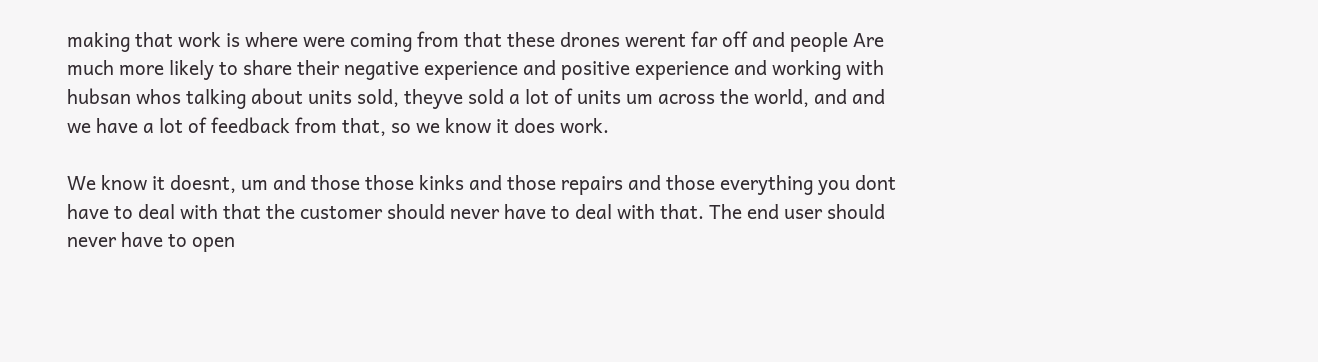making that work is where were coming from that these drones werent far off and people Are much more likely to share their negative experience and positive experience and working with hubsan whos talking about units sold, theyve sold a lot of units um across the world, and and we have a lot of feedback from that, so we know it does work.

We know it doesnt, um and those those kinks and those repairs and those everything you dont have to deal with that the customer should never have to deal with that. The end user should never have to open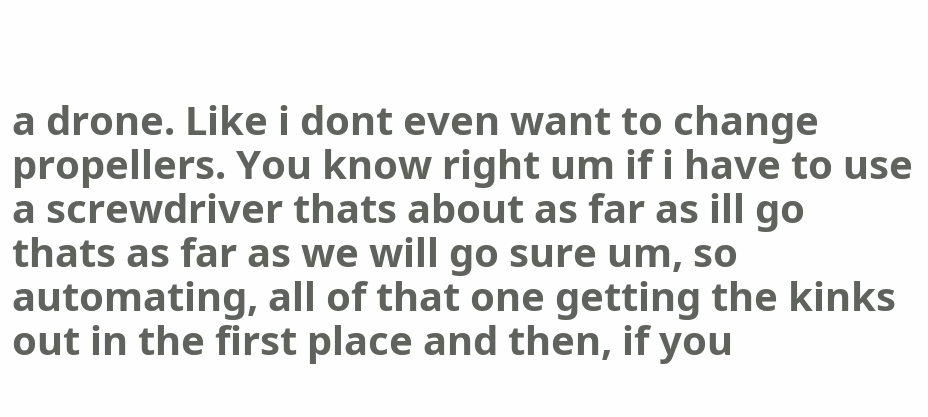a drone. Like i dont even want to change propellers. You know right um if i have to use a screwdriver thats about as far as ill go thats as far as we will go sure um, so automating, all of that one getting the kinks out in the first place and then, if you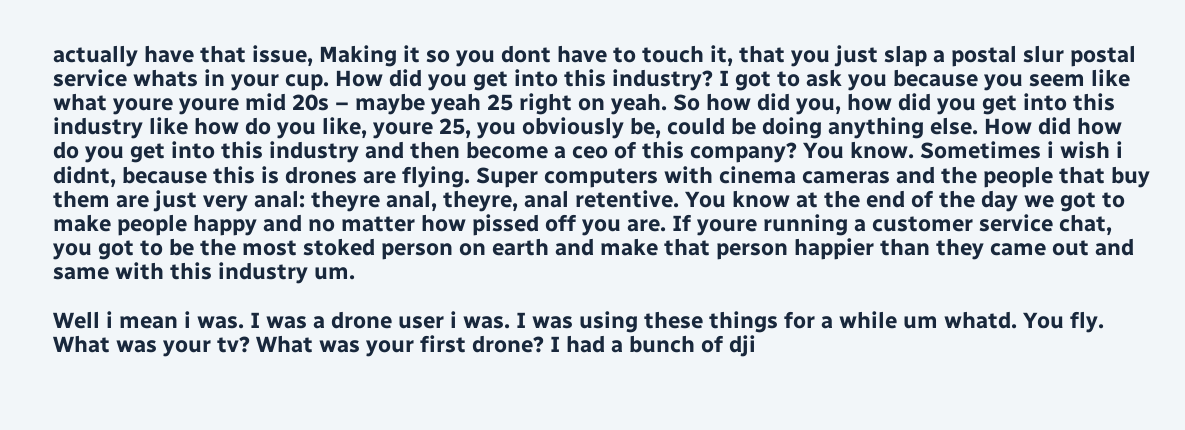actually have that issue, Making it so you dont have to touch it, that you just slap a postal slur postal service whats in your cup. How did you get into this industry? I got to ask you because you seem like what youre youre mid 20s – maybe yeah 25 right on yeah. So how did you, how did you get into this industry like how do you like, youre 25, you obviously be, could be doing anything else. How did how do you get into this industry and then become a ceo of this company? You know. Sometimes i wish i didnt, because this is drones are flying. Super computers with cinema cameras and the people that buy them are just very anal: theyre anal, theyre, anal retentive. You know at the end of the day we got to make people happy and no matter how pissed off you are. If youre running a customer service chat, you got to be the most stoked person on earth and make that person happier than they came out and same with this industry um.

Well i mean i was. I was a drone user i was. I was using these things for a while um whatd. You fly. What was your tv? What was your first drone? I had a bunch of dji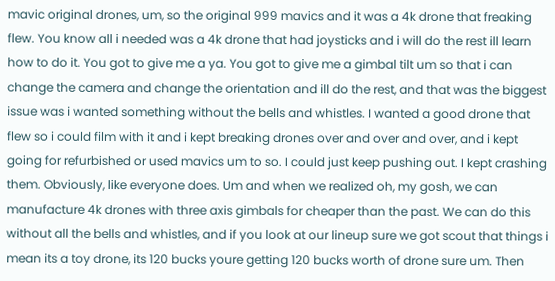mavic original drones, um, so the original 999 mavics and it was a 4k drone that freaking flew. You know all i needed was a 4k drone that had joysticks and i will do the rest ill learn how to do it. You got to give me a ya. You got to give me a gimbal tilt um so that i can change the camera and change the orientation and ill do the rest, and that was the biggest issue was i wanted something without the bells and whistles. I wanted a good drone that flew so i could film with it and i kept breaking drones over and over and over, and i kept going for refurbished or used mavics um to so. I could just keep pushing out. I kept crashing them. Obviously, like everyone does. Um and when we realized oh, my gosh, we can manufacture 4k drones with three axis gimbals for cheaper than the past. We can do this without all the bells and whistles, and if you look at our lineup sure we got scout that things i mean its a toy drone, its 120 bucks youre getting 120 bucks worth of drone sure um. Then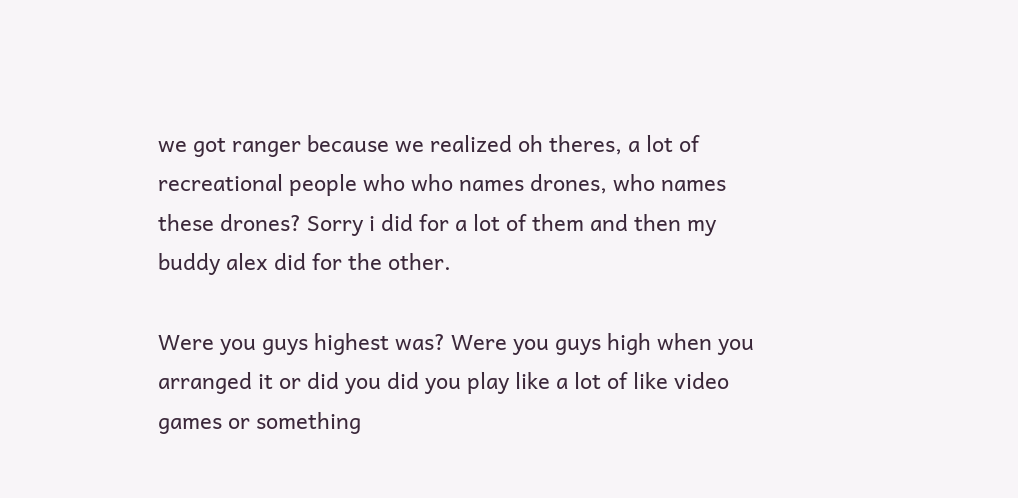we got ranger because we realized oh theres, a lot of recreational people who who names drones, who names these drones? Sorry i did for a lot of them and then my buddy alex did for the other.

Were you guys highest was? Were you guys high when you arranged it or did you did you play like a lot of like video games or something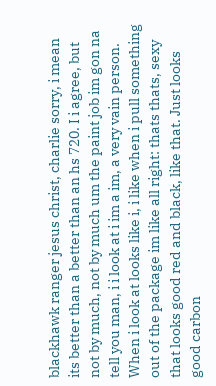blackhawk ranger jesus christ, charlie sorry, i mean its better than a better than an hs 720. I i agree, but not by much, not by much um the paint job im gon na tell you man, i i look at i im a im, a very vain person. When i look at looks like i, i like when i pull something out of the package im like all right: thats thats, sexy that looks good red and black, like that. Just looks good carbon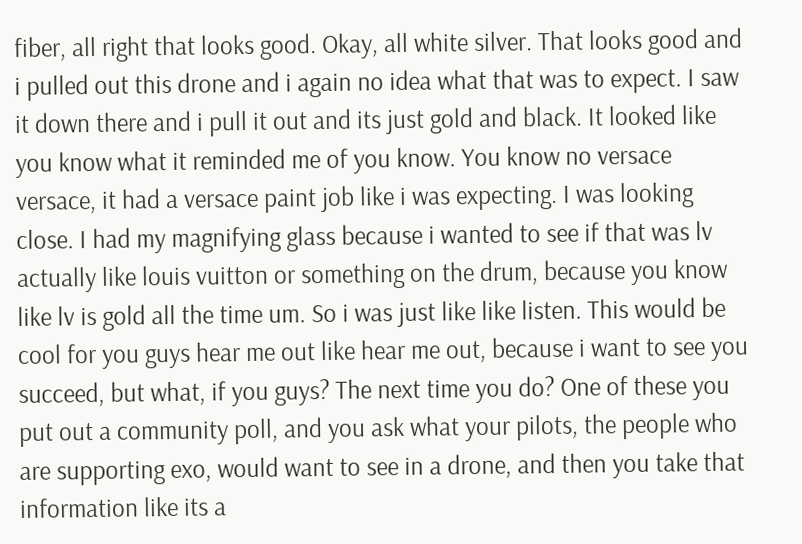fiber, all right that looks good. Okay, all white silver. That looks good and i pulled out this drone and i again no idea what that was to expect. I saw it down there and i pull it out and its just gold and black. It looked like you know what it reminded me of you know. You know no versace versace, it had a versace paint job like i was expecting. I was looking close. I had my magnifying glass because i wanted to see if that was lv actually like louis vuitton or something on the drum, because you know like lv is gold all the time um. So i was just like like listen. This would be cool for you guys hear me out like hear me out, because i want to see you succeed, but what, if you guys? The next time you do? One of these you put out a community poll, and you ask what your pilots, the people who are supporting exo, would want to see in a drone, and then you take that information like its a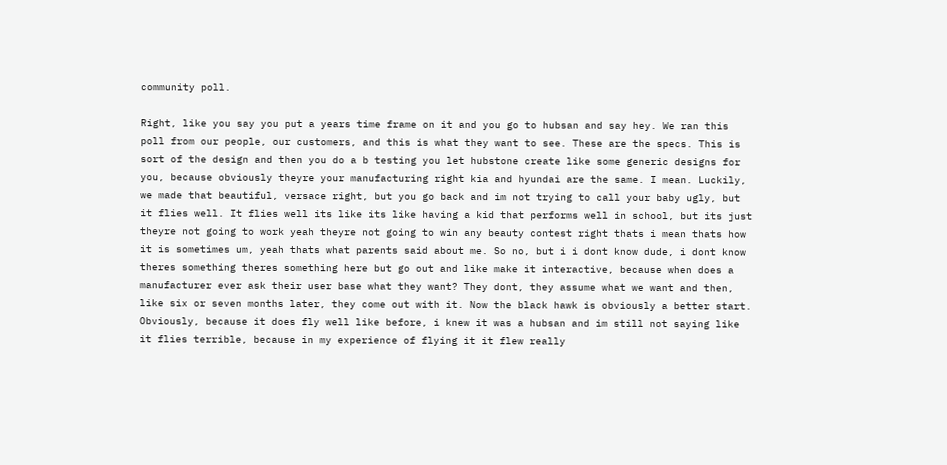community poll.

Right, like you say you put a years time frame on it and you go to hubsan and say hey. We ran this poll from our people, our customers, and this is what they want to see. These are the specs. This is sort of the design and then you do a b testing you let hubstone create like some generic designs for you, because obviously theyre your manufacturing right kia and hyundai are the same. I mean. Luckily, we made that beautiful, versace right, but you go back and im not trying to call your baby ugly, but it flies well. It flies well its like its like having a kid that performs well in school, but its just theyre not going to work yeah theyre not going to win any beauty contest right thats i mean thats how it is sometimes um, yeah thats what parents said about me. So no, but i i dont know dude, i dont know theres something theres something here but go out and like make it interactive, because when does a manufacturer ever ask their user base what they want? They dont, they assume what we want and then, like six or seven months later, they come out with it. Now the black hawk is obviously a better start. Obviously, because it does fly well like before, i knew it was a hubsan and im still not saying like it flies terrible, because in my experience of flying it it flew really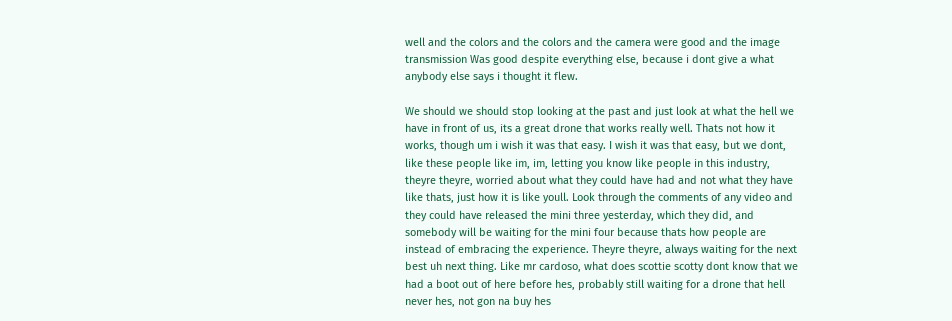well and the colors and the colors and the camera were good and the image transmission Was good despite everything else, because i dont give a what anybody else says i thought it flew.

We should we should stop looking at the past and just look at what the hell we have in front of us, its a great drone that works really well. Thats not how it works, though um i wish it was that easy. I wish it was that easy, but we dont, like these people like im, im, letting you know like people in this industry, theyre theyre, worried about what they could have had and not what they have like thats, just how it is like youll. Look through the comments of any video and they could have released the mini three yesterday, which they did, and somebody will be waiting for the mini four because thats how people are instead of embracing the experience. Theyre theyre, always waiting for the next best uh next thing. Like mr cardoso, what does scottie scotty dont know that we had a boot out of here before hes, probably still waiting for a drone that hell never hes, not gon na buy hes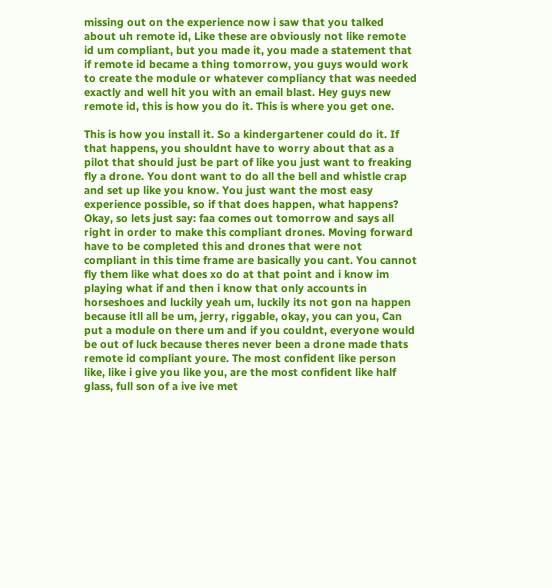missing out on the experience now i saw that you talked about uh remote id, Like these are obviously not like remote id um compliant, but you made it, you made a statement that if remote id became a thing tomorrow, you guys would work to create the module or whatever compliancy that was needed exactly and well hit you with an email blast. Hey guys new remote id, this is how you do it. This is where you get one.

This is how you install it. So a kindergartener could do it. If that happens, you shouldnt have to worry about that as a pilot that should just be part of like you just want to freaking fly a drone. You dont want to do all the bell and whistle crap and set up like you know. You just want the most easy experience possible, so if that does happen, what happens? Okay, so lets just say: faa comes out tomorrow and says all right in order to make this compliant drones. Moving forward have to be completed this and drones that were not compliant in this time frame are basically you cant. You cannot fly them like what does xo do at that point and i know im playing what if and then i know that only accounts in horseshoes and luckily yeah um, luckily its not gon na happen because itll all be um, jerry, riggable, okay, you can you, Can put a module on there um and if you couldnt, everyone would be out of luck because theres never been a drone made thats remote id compliant youre. The most confident like person like, like i give you like you, are the most confident like half glass, full son of a ive ive met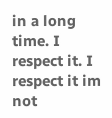in a long time. I respect it. I respect it im not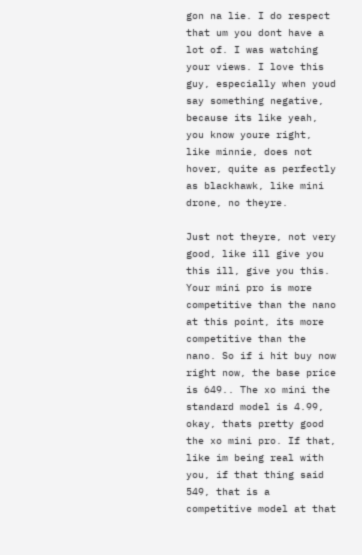gon na lie. I do respect that um you dont have a lot of. I was watching your views. I love this guy, especially when youd say something negative, because its like yeah, you know youre right, like minnie, does not hover, quite as perfectly as blackhawk, like mini drone, no theyre.

Just not theyre, not very good, like ill give you this ill, give you this. Your mini pro is more competitive than the nano at this point, its more competitive than the nano. So if i hit buy now right now, the base price is 649.. The xo mini the standard model is 4.99, okay, thats pretty good the xo mini pro. If that, like im being real with you, if that thing said 549, that is a competitive model at that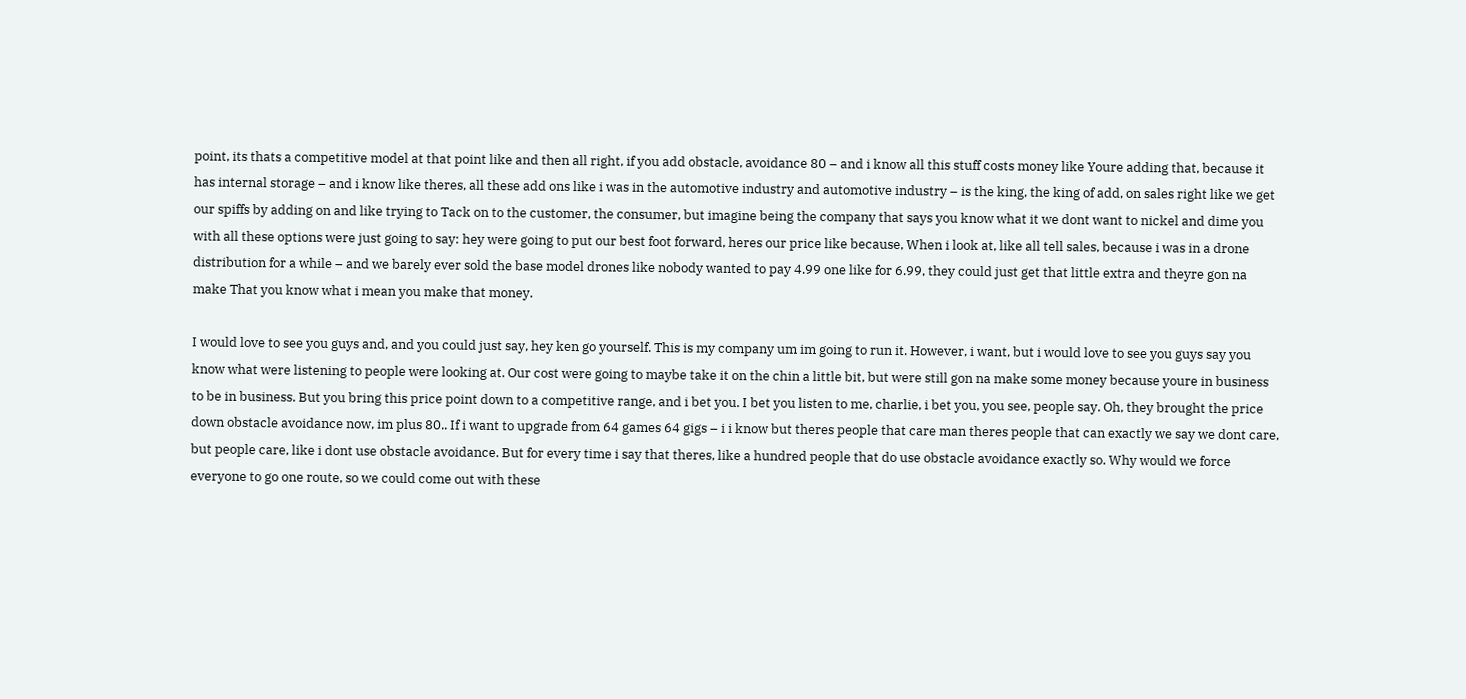point, its thats a competitive model at that point like and then all right, if you add obstacle, avoidance 80 – and i know all this stuff costs money like Youre adding that, because it has internal storage – and i know like theres, all these add ons like i was in the automotive industry and automotive industry – is the king, the king of add, on sales right like we get our spiffs by adding on and like trying to Tack on to the customer, the consumer, but imagine being the company that says you know what it we dont want to nickel and dime you with all these options were just going to say: hey were going to put our best foot forward, heres our price like because, When i look at, like all tell sales, because i was in a drone distribution for a while – and we barely ever sold the base model drones like nobody wanted to pay 4.99 one like for 6.99, they could just get that little extra and theyre gon na make That you know what i mean you make that money.

I would love to see you guys and, and you could just say, hey ken go yourself. This is my company um im going to run it. However, i want, but i would love to see you guys say you know what were listening to people were looking at. Our cost were going to maybe take it on the chin a little bit, but were still gon na make some money because youre in business to be in business. But you bring this price point down to a competitive range, and i bet you. I bet you listen to me, charlie, i bet you, you see, people say. Oh, they brought the price down obstacle avoidance now, im plus 80.. If i want to upgrade from 64 games 64 gigs – i i know but theres people that care man theres people that can exactly we say we dont care, but people care, like i dont use obstacle avoidance. But for every time i say that theres, like a hundred people that do use obstacle avoidance exactly so. Why would we force everyone to go one route, so we could come out with these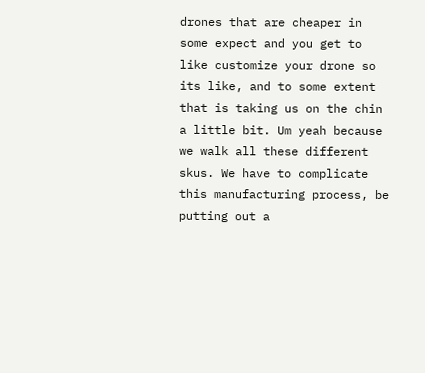drones that are cheaper in some expect and you get to like customize your drone so its like, and to some extent that is taking us on the chin a little bit. Um yeah because we walk all these different skus. We have to complicate this manufacturing process, be putting out a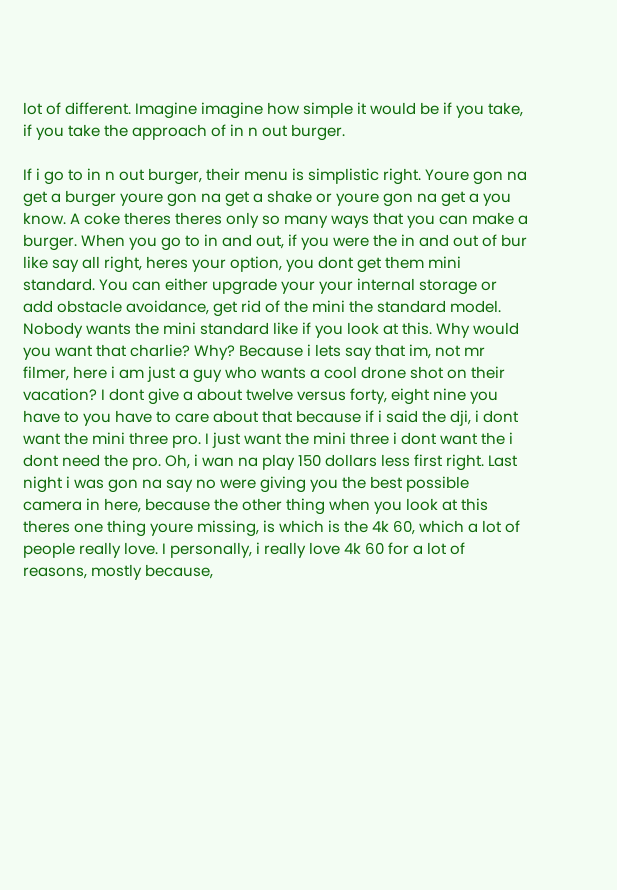lot of different. Imagine imagine how simple it would be if you take, if you take the approach of in n out burger.

If i go to in n out burger, their menu is simplistic right. Youre gon na get a burger youre gon na get a shake or youre gon na get a you know. A coke theres theres only so many ways that you can make a burger. When you go to in and out, if you were the in and out of bur like say all right, heres your option, you dont get them mini standard. You can either upgrade your your internal storage or add obstacle avoidance, get rid of the mini the standard model. Nobody wants the mini standard like if you look at this. Why would you want that charlie? Why? Because i lets say that im, not mr filmer, here i am just a guy who wants a cool drone shot on their vacation? I dont give a about twelve versus forty, eight nine you have to you have to care about that because if i said the dji, i dont want the mini three pro. I just want the mini three i dont want the i dont need the pro. Oh, i wan na play 150 dollars less first right. Last night i was gon na say no were giving you the best possible camera in here, because the other thing when you look at this theres one thing youre missing, is which is the 4k 60, which a lot of people really love. I personally, i really love 4k 60 for a lot of reasons, mostly because,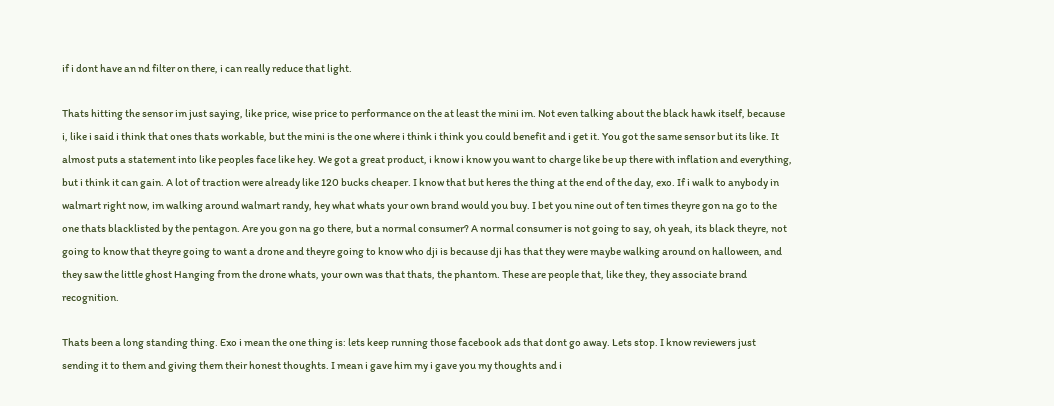if i dont have an nd filter on there, i can really reduce that light.

Thats hitting the sensor im just saying, like price, wise price to performance on the at least the mini im. Not even talking about the black hawk itself, because i, like i said i think that ones thats workable, but the mini is the one where i think i think you could benefit and i get it. You got the same sensor but its like. It almost puts a statement into like peoples face like hey. We got a great product, i know i know you want to charge like be up there with inflation and everything, but i think it can gain. A lot of traction were already like 120 bucks cheaper. I know that but heres the thing at the end of the day, exo. If i walk to anybody in walmart right now, im walking around walmart randy, hey what whats your own brand would you buy. I bet you nine out of ten times theyre gon na go to the one thats blacklisted by the pentagon. Are you gon na go there, but a normal consumer? A normal consumer is not going to say, oh yeah, its black theyre, not going to know that theyre going to want a drone and theyre going to know who dji is because dji has that they were maybe walking around on halloween, and they saw the little ghost Hanging from the drone whats, your own was that thats, the phantom. These are people that, like they, they associate brand recognition.

Thats been a long standing thing. Exo i mean the one thing is: lets keep running those facebook ads that dont go away. Lets stop. I know reviewers just sending it to them and giving them their honest thoughts. I mean i gave him my i gave you my thoughts and i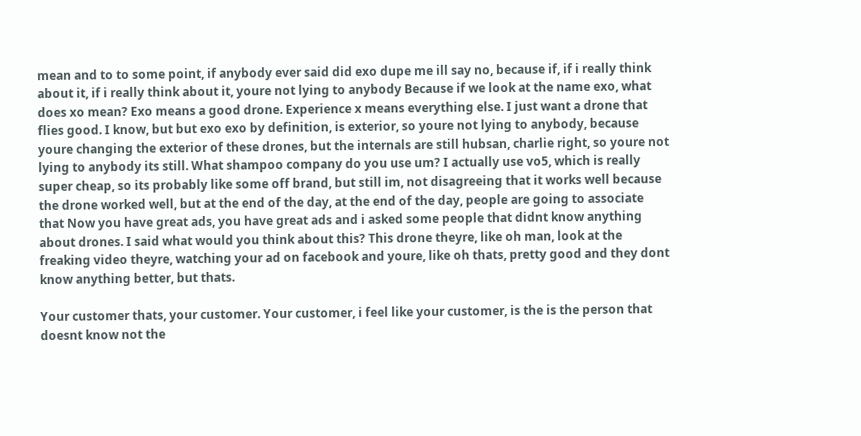mean and to to some point, if anybody ever said did exo dupe me ill say no, because if, if i really think about it, if i really think about it, youre not lying to anybody Because if we look at the name exo, what does xo mean? Exo means a good drone. Experience x means everything else. I just want a drone that flies good. I know, but but exo exo by definition, is exterior, so youre not lying to anybody, because youre changing the exterior of these drones, but the internals are still hubsan, charlie right, so youre not lying to anybody its still. What shampoo company do you use um? I actually use vo5, which is really super cheap, so its probably like some off brand, but still im, not disagreeing that it works well because the drone worked well, but at the end of the day, at the end of the day, people are going to associate that Now you have great ads, you have great ads and i asked some people that didnt know anything about drones. I said what would you think about this? This drone theyre, like oh man, look at the freaking video theyre, watching your ad on facebook and youre, like oh thats, pretty good and they dont know anything better, but thats.

Your customer thats, your customer. Your customer, i feel like your customer, is the is the person that doesnt know not the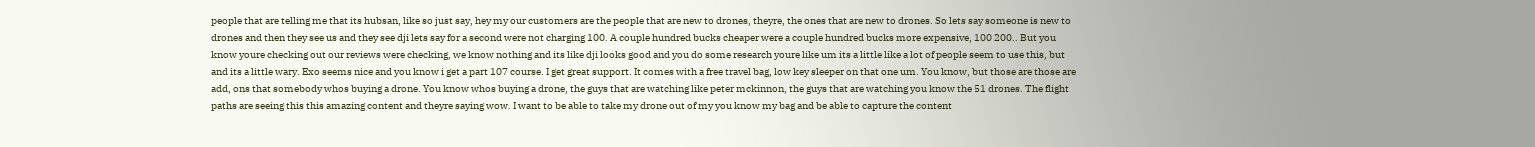people that are telling me that its hubsan, like so just say, hey my our customers are the people that are new to drones, theyre, the ones that are new to drones. So lets say someone is new to drones and then they see us and they see dji lets say for a second were not charging 100. A couple hundred bucks cheaper were a couple hundred bucks more expensive, 100 200.. But you know youre checking out our reviews were checking, we know nothing and its like dji looks good and you do some research youre like um its a little like a lot of people seem to use this, but and its a little wary. Exo seems nice and you know i get a part 107 course. I get great support. It comes with a free travel bag, low key sleeper on that one um. You know, but those are those are add, ons that somebody whos buying a drone. You know whos buying a drone, the guys that are watching like peter mckinnon, the guys that are watching you know the 51 drones. The flight paths are seeing this this amazing content and theyre saying wow. I want to be able to take my drone out of my you know my bag and be able to capture the content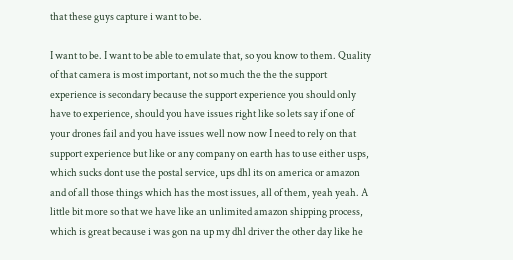that these guys capture i want to be.

I want to be. I want to be able to emulate that, so you know to them. Quality of that camera is most important, not so much the the the support experience is secondary because the support experience you should only have to experience, should you have issues right like so lets say if one of your drones fail and you have issues well now now I need to rely on that support experience but like or any company on earth has to use either usps, which sucks dont use the postal service, ups dhl its on america or amazon and of all those things which has the most issues, all of them, yeah yeah. A little bit more so that we have like an unlimited amazon shipping process, which is great because i was gon na up my dhl driver the other day like he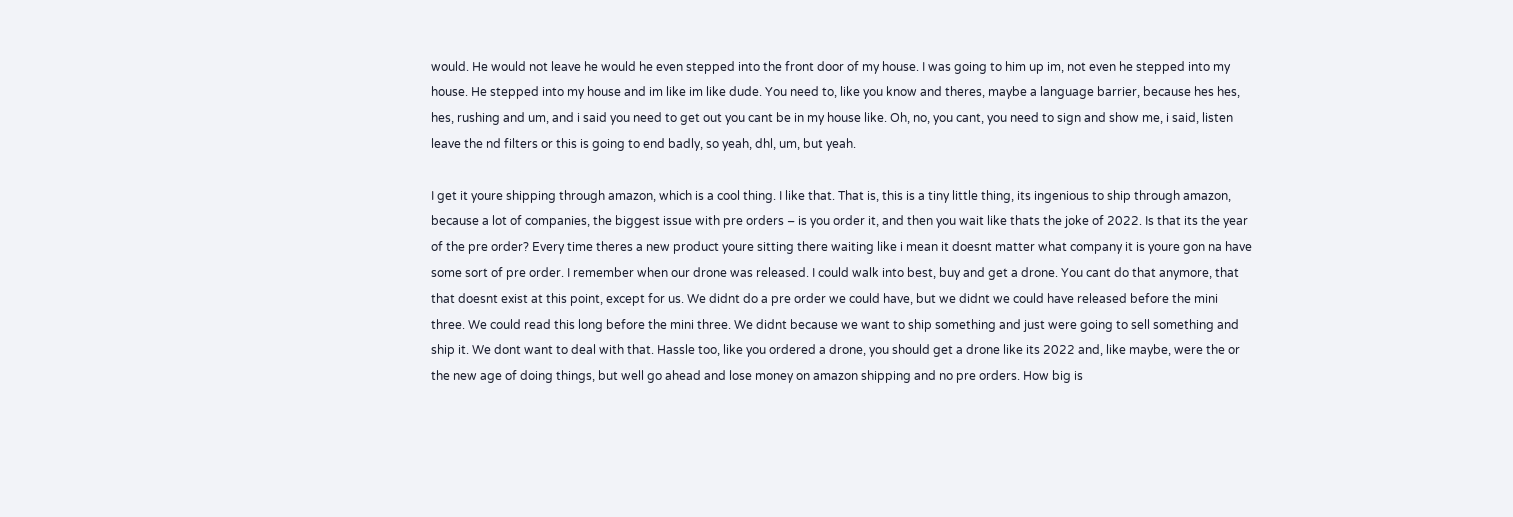would. He would not leave he would he even stepped into the front door of my house. I was going to him up im, not even he stepped into my house. He stepped into my house and im like im like dude. You need to, like you know and theres, maybe a language barrier, because hes hes, hes, rushing and um, and i said you need to get out you cant be in my house like. Oh, no, you cant, you need to sign and show me, i said, listen leave the nd filters or this is going to end badly, so yeah, dhl, um, but yeah.

I get it youre shipping through amazon, which is a cool thing. I like that. That is, this is a tiny little thing, its ingenious to ship through amazon, because a lot of companies, the biggest issue with pre orders – is you order it, and then you wait like thats the joke of 2022. Is that its the year of the pre order? Every time theres a new product youre sitting there waiting like i mean it doesnt matter what company it is youre gon na have some sort of pre order. I remember when our drone was released. I could walk into best, buy and get a drone. You cant do that anymore, that that doesnt exist at this point, except for us. We didnt do a pre order we could have, but we didnt we could have released before the mini three. We could read this long before the mini three. We didnt because we want to ship something and just were going to sell something and ship it. We dont want to deal with that. Hassle too, like you ordered a drone, you should get a drone like its 2022 and, like maybe, were the or the new age of doing things, but well go ahead and lose money on amazon shipping and no pre orders. How big is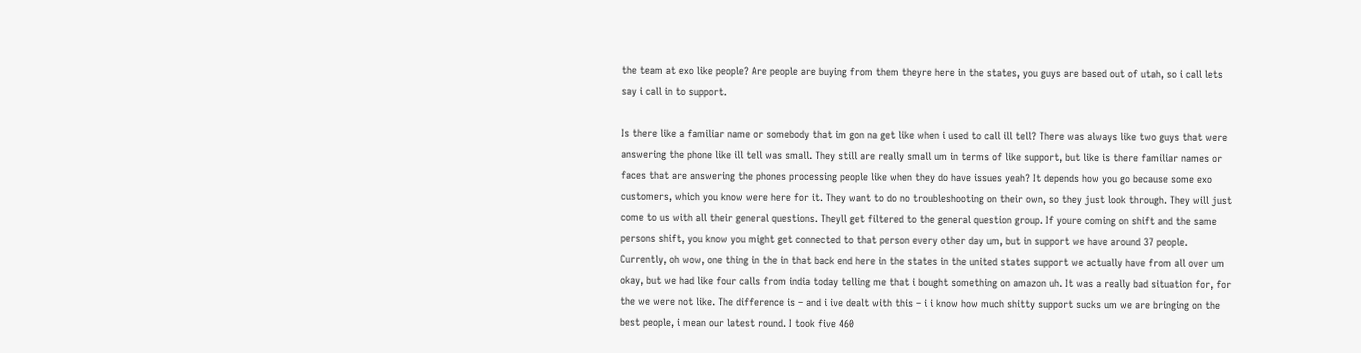the team at exo like people? Are people are buying from them theyre here in the states, you guys are based out of utah, so i call lets say i call in to support.

Is there like a familiar name or somebody that im gon na get like when i used to call ill tell? There was always like two guys that were answering the phone like ill tell was small. They still are really small um in terms of like support, but like is there familiar names or faces that are answering the phones processing people like when they do have issues yeah? It depends how you go because some exo customers, which you know were here for it. They want to do no troubleshooting on their own, so they just look through. They will just come to us with all their general questions. Theyll get filtered to the general question group. If youre coming on shift and the same persons shift, you know you might get connected to that person every other day um, but in support we have around 37 people. Currently, oh wow, one thing in the in that back end here in the states in the united states support we actually have from all over um okay, but we had like four calls from india today telling me that i bought something on amazon uh. It was a really bad situation for, for the we were not like. The difference is – and i ive dealt with this – i i know how much shitty support sucks um we are bringing on the best people, i mean our latest round. I took five 460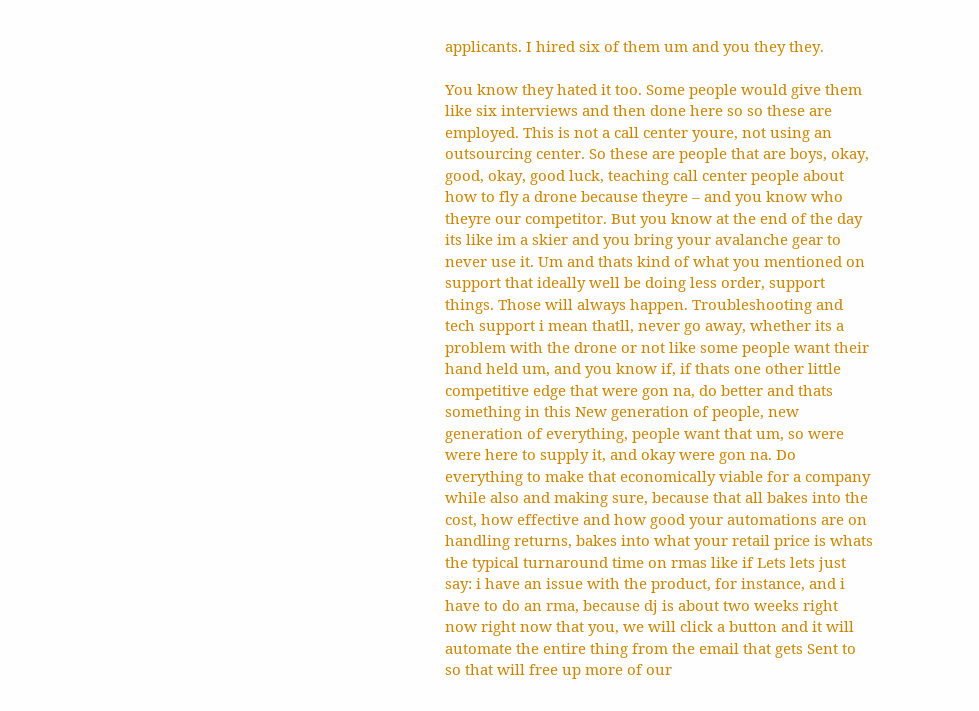applicants. I hired six of them um and you they they.

You know they hated it too. Some people would give them like six interviews and then done here so so these are employed. This is not a call center youre, not using an outsourcing center. So these are people that are boys, okay, good, okay, good luck, teaching call center people about how to fly a drone because theyre – and you know who theyre our competitor. But you know at the end of the day its like im a skier and you bring your avalanche gear to never use it. Um and thats kind of what you mentioned on support that ideally well be doing less order, support things. Those will always happen. Troubleshooting and tech support i mean thatll, never go away, whether its a problem with the drone or not like some people want their hand held um, and you know if, if thats one other little competitive edge that were gon na, do better and thats something in this New generation of people, new generation of everything, people want that um, so were were here to supply it, and okay were gon na. Do everything to make that economically viable for a company while also and making sure, because that all bakes into the cost, how effective and how good your automations are on handling returns, bakes into what your retail price is whats the typical turnaround time on rmas like if Lets lets just say: i have an issue with the product, for instance, and i have to do an rma, because dj is about two weeks right now right now that you, we will click a button and it will automate the entire thing from the email that gets Sent to so that will free up more of our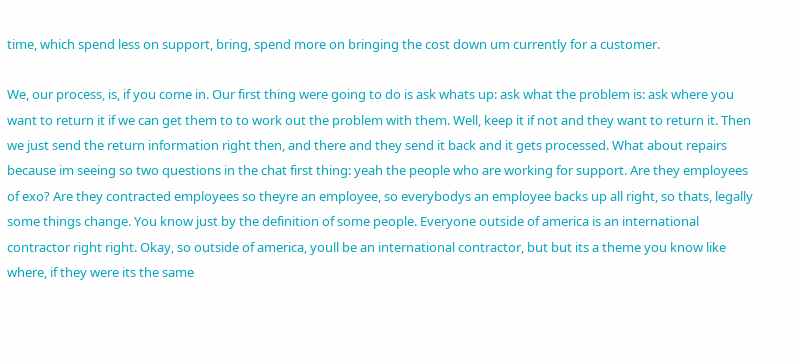time, which spend less on support, bring, spend more on bringing the cost down um currently for a customer.

We, our process, is, if you come in. Our first thing were going to do is ask whats up: ask what the problem is: ask where you want to return it if we can get them to to work out the problem with them. Well, keep it if not and they want to return it. Then we just send the return information right then, and there and they send it back and it gets processed. What about repairs because im seeing so two questions in the chat first thing: yeah the people who are working for support. Are they employees of exo? Are they contracted employees so theyre an employee, so everybodys an employee backs up all right, so thats, legally some things change. You know just by the definition of some people. Everyone outside of america is an international contractor right right. Okay, so outside of america, youll be an international contractor, but but its a theme you know like where, if they were its the same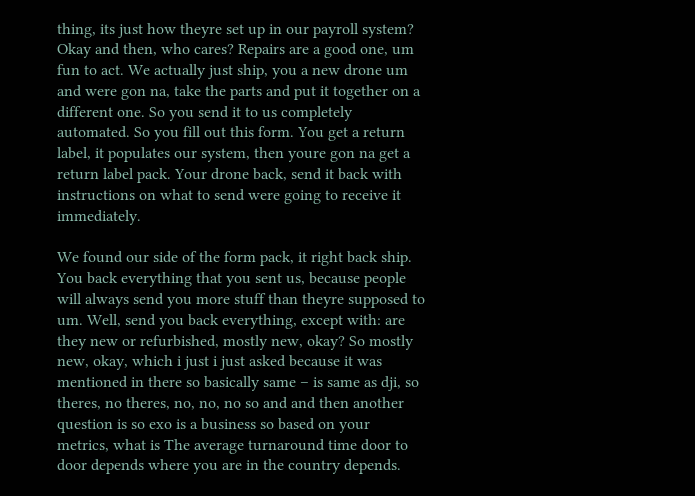thing, its just how theyre set up in our payroll system? Okay and then, who cares? Repairs are a good one, um fun to act. We actually just ship, you a new drone um and were gon na, take the parts and put it together on a different one. So you send it to us completely automated. So you fill out this form. You get a return label, it populates our system, then youre gon na get a return label pack. Your drone back, send it back with instructions on what to send were going to receive it immediately.

We found our side of the form pack, it right back ship. You back everything that you sent us, because people will always send you more stuff than theyre supposed to um. Well, send you back everything, except with: are they new or refurbished, mostly new, okay? So mostly new, okay, which i just i just asked because it was mentioned in there so basically same – is same as dji, so theres, no theres, no, no, no so and and then another question is so exo is a business so based on your metrics, what is The average turnaround time door to door depends where you are in the country depends.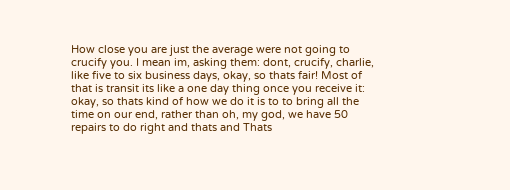How close you are just the average were not going to crucify you. I mean im, asking them: dont, crucify, charlie, like five to six business days, okay, so thats fair! Most of that is transit its like a one day thing once you receive it: okay, so thats kind of how we do it is to to bring all the time on our end, rather than oh, my god, we have 50 repairs to do right and thats and Thats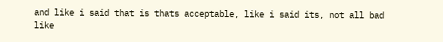and like i said that is thats acceptable, like i said its, not all bad like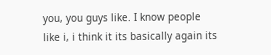you, you guys like. I know people like i, i think it its basically again its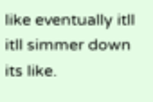like eventually itll itll simmer down its like.